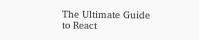The Ultimate Guide to React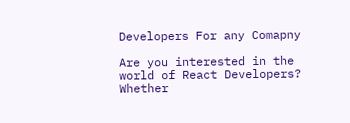Developers For any Comapny

Are you interested in the world of React Developers? Whether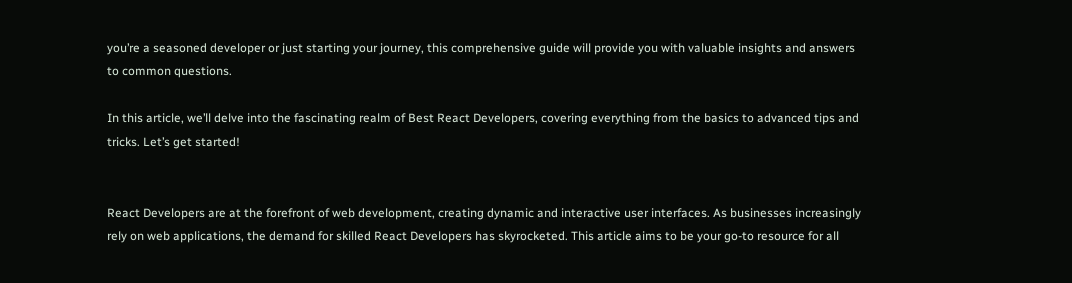you’re a seasoned developer or just starting your journey, this comprehensive guide will provide you with valuable insights and answers to common questions.

In this article, we’ll delve into the fascinating realm of Best React Developers, covering everything from the basics to advanced tips and tricks. Let’s get started!


React Developers are at the forefront of web development, creating dynamic and interactive user interfaces. As businesses increasingly rely on web applications, the demand for skilled React Developers has skyrocketed. This article aims to be your go-to resource for all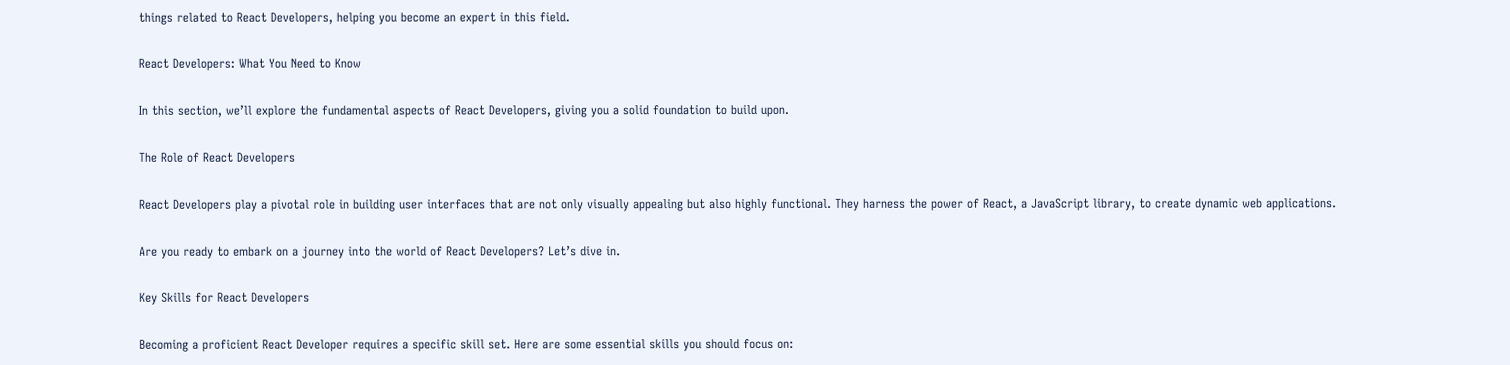things related to React Developers, helping you become an expert in this field.

React Developers: What You Need to Know

In this section, we’ll explore the fundamental aspects of React Developers, giving you a solid foundation to build upon.

The Role of React Developers

React Developers play a pivotal role in building user interfaces that are not only visually appealing but also highly functional. They harness the power of React, a JavaScript library, to create dynamic web applications.

Are you ready to embark on a journey into the world of React Developers? Let’s dive in.

Key Skills for React Developers

Becoming a proficient React Developer requires a specific skill set. Here are some essential skills you should focus on: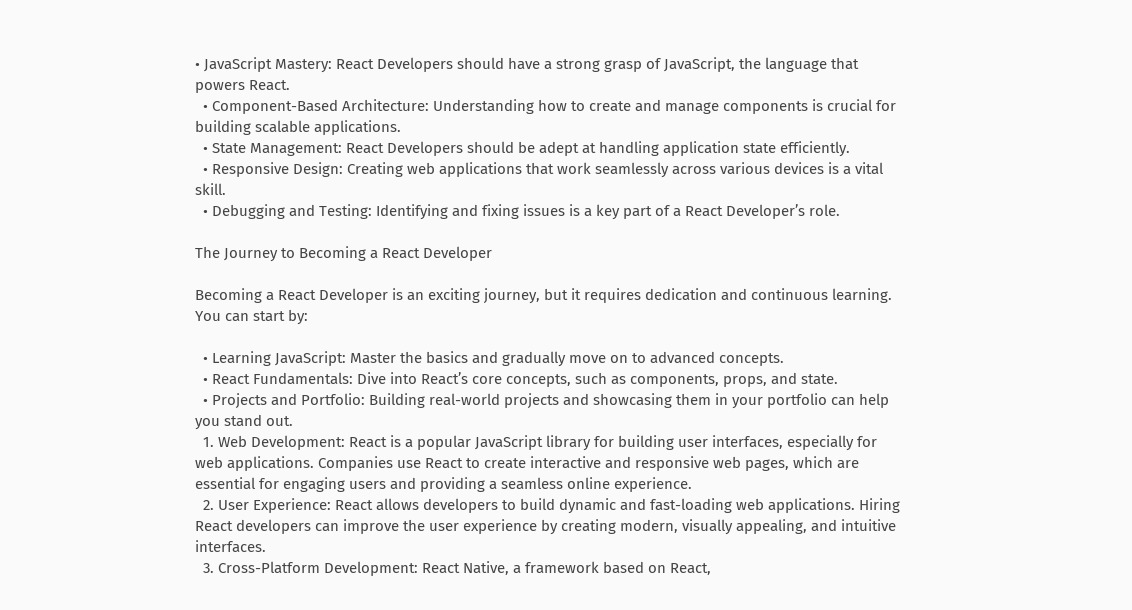• JavaScript Mastery: React Developers should have a strong grasp of JavaScript, the language that powers React.
  • Component-Based Architecture: Understanding how to create and manage components is crucial for building scalable applications.
  • State Management: React Developers should be adept at handling application state efficiently.
  • Responsive Design: Creating web applications that work seamlessly across various devices is a vital skill.
  • Debugging and Testing: Identifying and fixing issues is a key part of a React Developer’s role.

The Journey to Becoming a React Developer

Becoming a React Developer is an exciting journey, but it requires dedication and continuous learning. You can start by:

  • Learning JavaScript: Master the basics and gradually move on to advanced concepts.
  • React Fundamentals: Dive into React’s core concepts, such as components, props, and state.
  • Projects and Portfolio: Building real-world projects and showcasing them in your portfolio can help you stand out.
  1. Web Development: React is a popular JavaScript library for building user interfaces, especially for web applications. Companies use React to create interactive and responsive web pages, which are essential for engaging users and providing a seamless online experience.
  2. User Experience: React allows developers to build dynamic and fast-loading web applications. Hiring React developers can improve the user experience by creating modern, visually appealing, and intuitive interfaces.
  3. Cross-Platform Development: React Native, a framework based on React,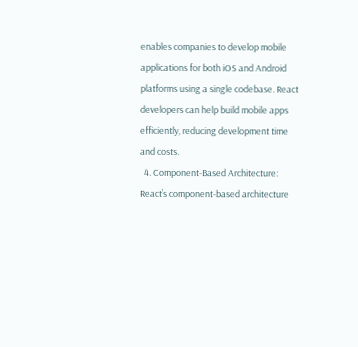enables companies to develop mobile applications for both iOS and Android platforms using a single codebase. React developers can help build mobile apps efficiently, reducing development time and costs.
  4. Component-Based Architecture: React’s component-based architecture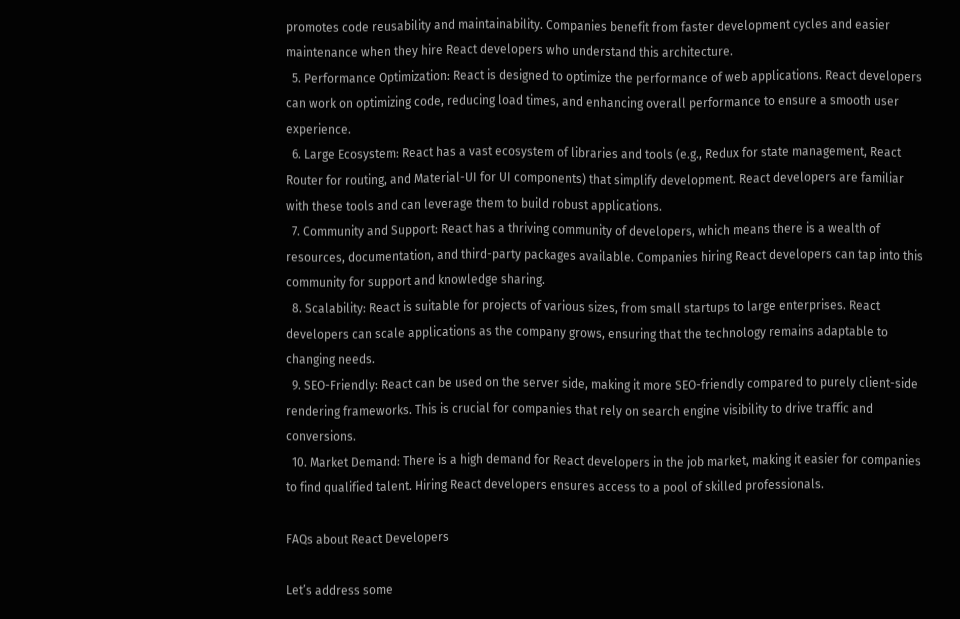promotes code reusability and maintainability. Companies benefit from faster development cycles and easier maintenance when they hire React developers who understand this architecture.
  5. Performance Optimization: React is designed to optimize the performance of web applications. React developers can work on optimizing code, reducing load times, and enhancing overall performance to ensure a smooth user experience.
  6. Large Ecosystem: React has a vast ecosystem of libraries and tools (e.g., Redux for state management, React Router for routing, and Material-UI for UI components) that simplify development. React developers are familiar with these tools and can leverage them to build robust applications.
  7. Community and Support: React has a thriving community of developers, which means there is a wealth of resources, documentation, and third-party packages available. Companies hiring React developers can tap into this community for support and knowledge sharing.
  8. Scalability: React is suitable for projects of various sizes, from small startups to large enterprises. React developers can scale applications as the company grows, ensuring that the technology remains adaptable to changing needs.
  9. SEO-Friendly: React can be used on the server side, making it more SEO-friendly compared to purely client-side rendering frameworks. This is crucial for companies that rely on search engine visibility to drive traffic and conversions.
  10. Market Demand: There is a high demand for React developers in the job market, making it easier for companies to find qualified talent. Hiring React developers ensures access to a pool of skilled professionals.

FAQs about React Developers

Let’s address some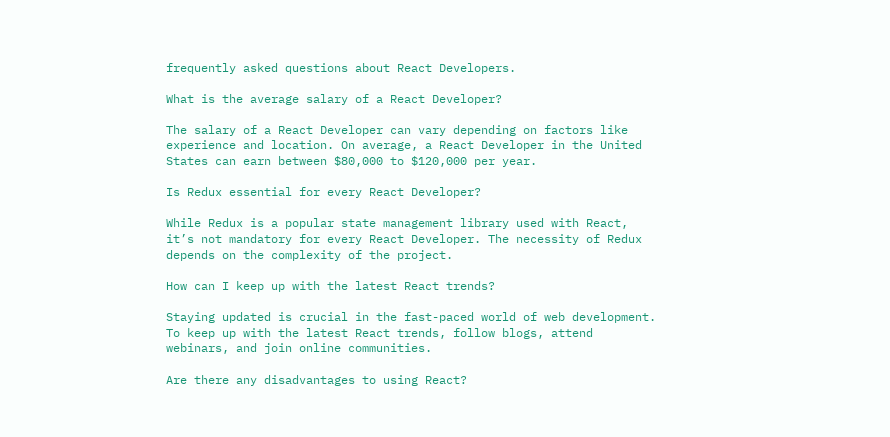frequently asked questions about React Developers.

What is the average salary of a React Developer?

The salary of a React Developer can vary depending on factors like experience and location. On average, a React Developer in the United States can earn between $80,000 to $120,000 per year.

Is Redux essential for every React Developer?

While Redux is a popular state management library used with React, it’s not mandatory for every React Developer. The necessity of Redux depends on the complexity of the project.

How can I keep up with the latest React trends?

Staying updated is crucial in the fast-paced world of web development. To keep up with the latest React trends, follow blogs, attend webinars, and join online communities.

Are there any disadvantages to using React?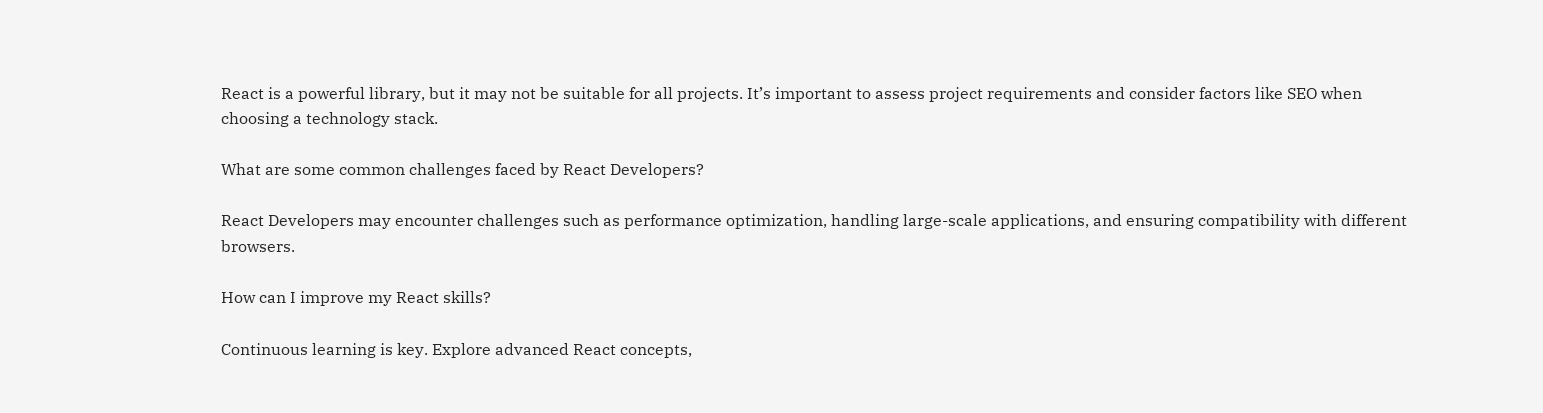React is a powerful library, but it may not be suitable for all projects. It’s important to assess project requirements and consider factors like SEO when choosing a technology stack.

What are some common challenges faced by React Developers?

React Developers may encounter challenges such as performance optimization, handling large-scale applications, and ensuring compatibility with different browsers.

How can I improve my React skills?

Continuous learning is key. Explore advanced React concepts,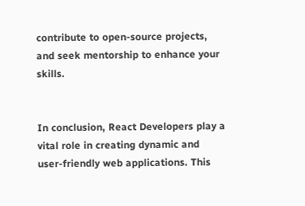contribute to open-source projects, and seek mentorship to enhance your skills.


In conclusion, React Developers play a vital role in creating dynamic and user-friendly web applications. This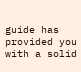guide has provided you with a solid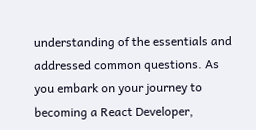understanding of the essentials and addressed common questions. As you embark on your journey to becoming a React Developer,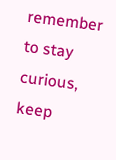remember to stay curious, keep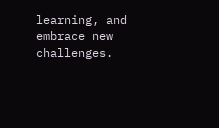learning, and embrace new challenges.